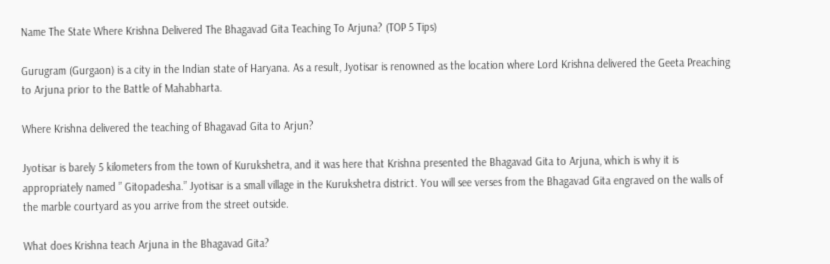Name The State Where Krishna Delivered The Bhagavad Gita Teaching To Arjuna? (TOP 5 Tips)

Gurugram (Gurgaon) is a city in the Indian state of Haryana. As a result, Jyotisar is renowned as the location where Lord Krishna delivered the Geeta Preaching to Arjuna prior to the Battle of Mahabharta.

Where Krishna delivered the teaching of Bhagavad Gita to Arjun?

Jyotisar is barely 5 kilometers from the town of Kurukshetra, and it was here that Krishna presented the Bhagavad Gita to Arjuna, which is why it is appropriately named ” Gitopadesha.” Jyotisar is a small village in the Kurukshetra district. You will see verses from the Bhagavad Gita engraved on the walls of the marble courtyard as you arrive from the street outside.

What does Krishna teach Arjuna in the Bhagavad Gita?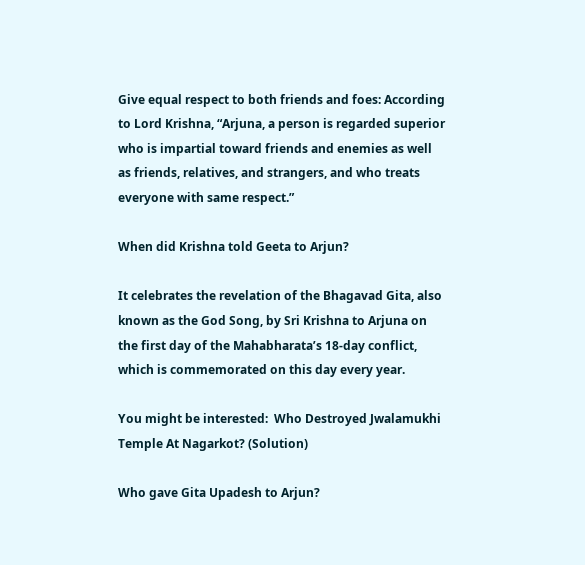Give equal respect to both friends and foes: According to Lord Krishna, “Arjuna, a person is regarded superior who is impartial toward friends and enemies as well as friends, relatives, and strangers, and who treats everyone with same respect.”

When did Krishna told Geeta to Arjun?

It celebrates the revelation of the Bhagavad Gita, also known as the God Song, by Sri Krishna to Arjuna on the first day of the Mahabharata’s 18-day conflict, which is commemorated on this day every year.

You might be interested:  Who Destroyed Jwalamukhi Temple At Nagarkot? (Solution)

Who gave Gita Upadesh to Arjun?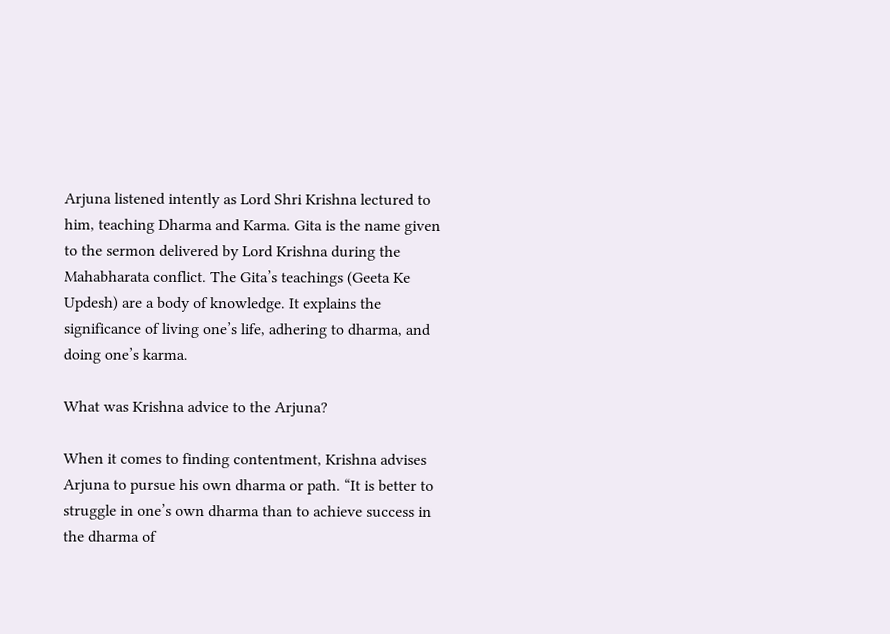Arjuna listened intently as Lord Shri Krishna lectured to him, teaching Dharma and Karma. Gita is the name given to the sermon delivered by Lord Krishna during the Mahabharata conflict. The Gita’s teachings (Geeta Ke Updesh) are a body of knowledge. It explains the significance of living one’s life, adhering to dharma, and doing one’s karma.

What was Krishna advice to the Arjuna?

When it comes to finding contentment, Krishna advises Arjuna to pursue his own dharma or path. “It is better to struggle in one’s own dharma than to achieve success in the dharma of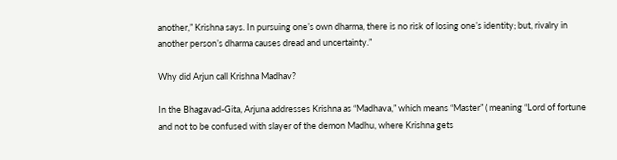another,” Krishna says. In pursuing one’s own dharma, there is no risk of losing one’s identity; but, rivalry in another person’s dharma causes dread and uncertainty.”

Why did Arjun call Krishna Madhav?

In the Bhagavad-Gita, Arjuna addresses Krishna as “Madhava,” which means “Master” ( meaning “Lord of fortune and not to be confused with slayer of the demon Madhu, where Krishna gets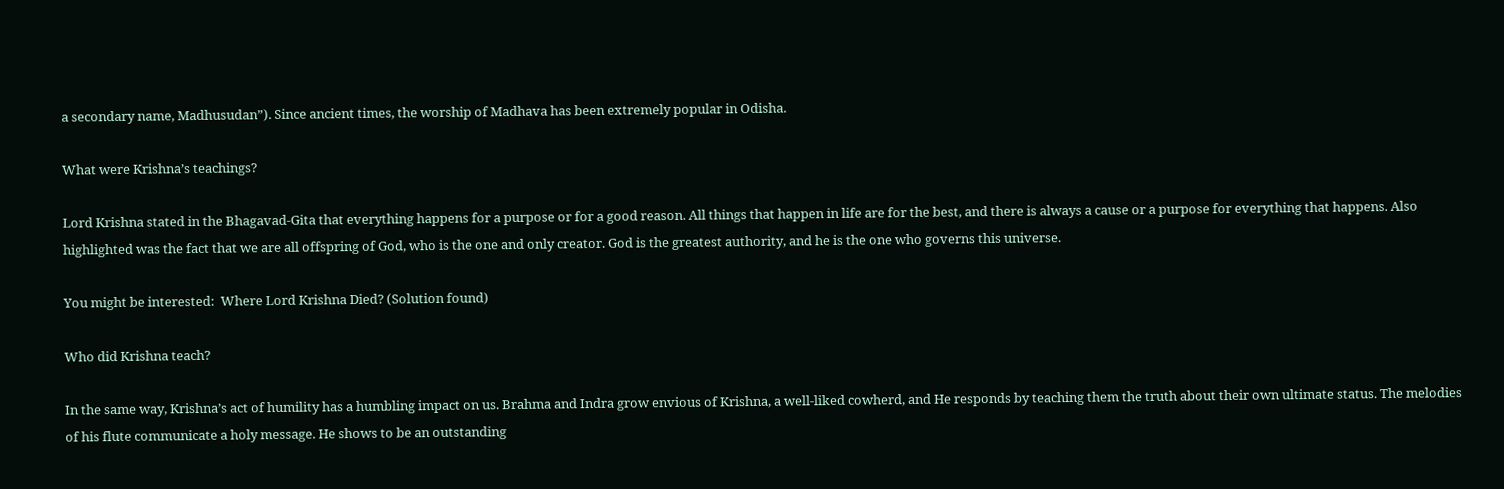a secondary name, Madhusudan”). Since ancient times, the worship of Madhava has been extremely popular in Odisha.

What were Krishna’s teachings?

Lord Krishna stated in the Bhagavad-Gita that everything happens for a purpose or for a good reason. All things that happen in life are for the best, and there is always a cause or a purpose for everything that happens. Also highlighted was the fact that we are all offspring of God, who is the one and only creator. God is the greatest authority, and he is the one who governs this universe.

You might be interested:  Where Lord Krishna Died? (Solution found)

Who did Krishna teach?

In the same way, Krishna’s act of humility has a humbling impact on us. Brahma and Indra grow envious of Krishna, a well-liked cowherd, and He responds by teaching them the truth about their own ultimate status. The melodies of his flute communicate a holy message. He shows to be an outstanding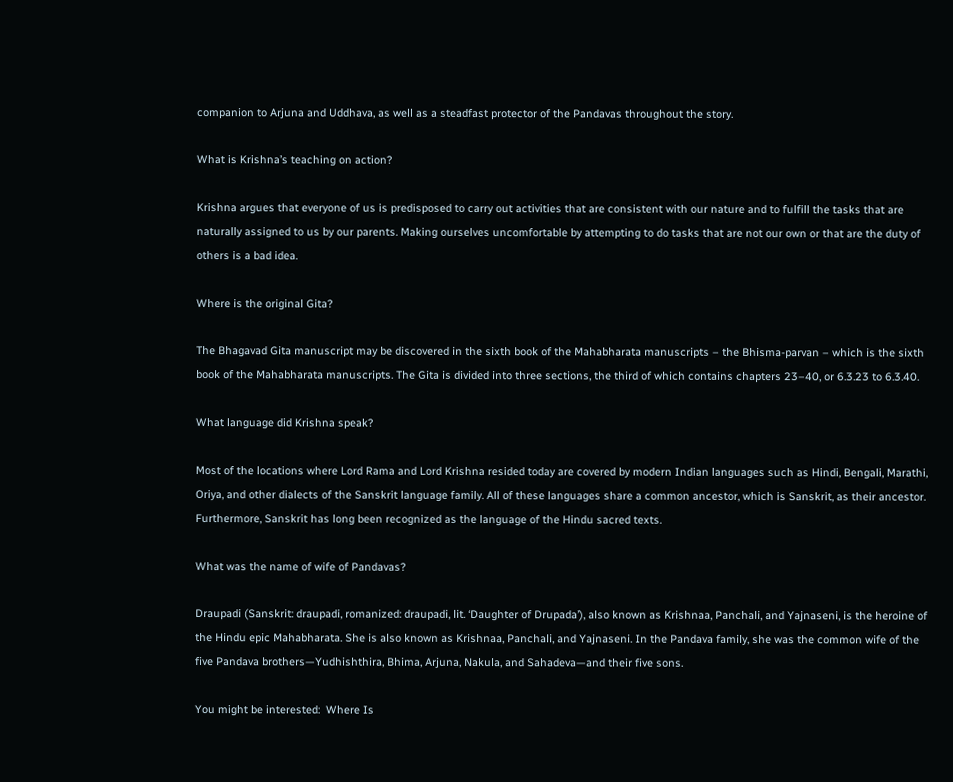companion to Arjuna and Uddhava, as well as a steadfast protector of the Pandavas throughout the story.

What is Krishna’s teaching on action?

Krishna argues that everyone of us is predisposed to carry out activities that are consistent with our nature and to fulfill the tasks that are naturally assigned to us by our parents. Making ourselves uncomfortable by attempting to do tasks that are not our own or that are the duty of others is a bad idea.

Where is the original Gita?

The Bhagavad Gita manuscript may be discovered in the sixth book of the Mahabharata manuscripts – the Bhisma-parvan – which is the sixth book of the Mahabharata manuscripts. The Gita is divided into three sections, the third of which contains chapters 23–40, or 6.3.23 to 6.3.40.

What language did Krishna speak?

Most of the locations where Lord Rama and Lord Krishna resided today are covered by modern Indian languages such as Hindi, Bengali, Marathi, Oriya, and other dialects of the Sanskrit language family. All of these languages share a common ancestor, which is Sanskrit, as their ancestor. Furthermore, Sanskrit has long been recognized as the language of the Hindu sacred texts.

What was the name of wife of Pandavas?

Draupadi (Sanskrit: draupadi, romanized: draupadi, lit. ‘Daughter of Drupada’), also known as Krishnaa, Panchali, and Yajnaseni, is the heroine of the Hindu epic Mahabharata. She is also known as Krishnaa, Panchali, and Yajnaseni. In the Pandava family, she was the common wife of the five Pandava brothers—Yudhishthira, Bhima, Arjuna, Nakula, and Sahadeva—and their five sons.

You might be interested:  Where Is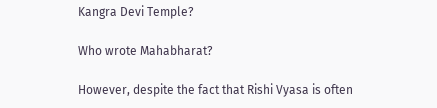Kangra Devi Temple?

Who wrote Mahabharat?

However, despite the fact that Rishi Vyasa is often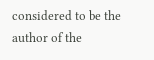considered to be the author of the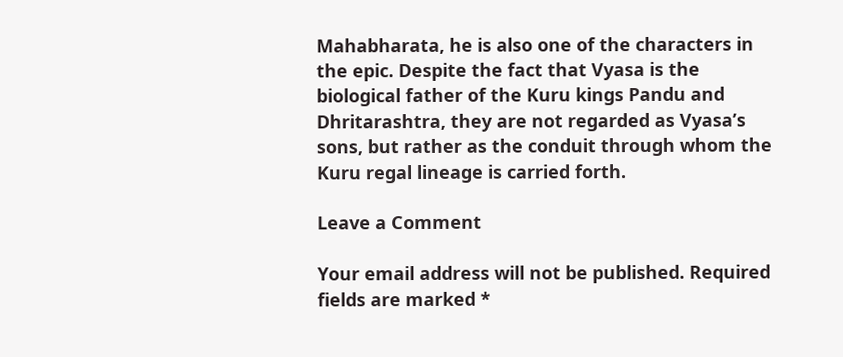Mahabharata, he is also one of the characters in the epic. Despite the fact that Vyasa is the biological father of the Kuru kings Pandu and Dhritarashtra, they are not regarded as Vyasa’s sons, but rather as the conduit through whom the Kuru regal lineage is carried forth.

Leave a Comment

Your email address will not be published. Required fields are marked *